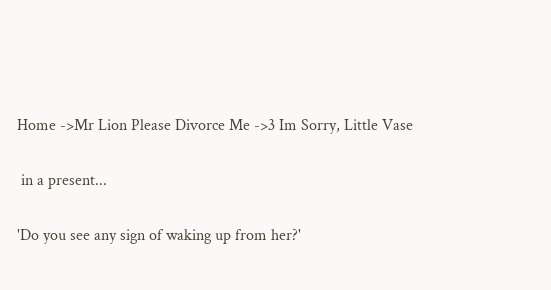Home ->Mr Lion Please Divorce Me ->3 Im Sorry, Little Vase

 in a present...

'Do you see any sign of waking up from her?'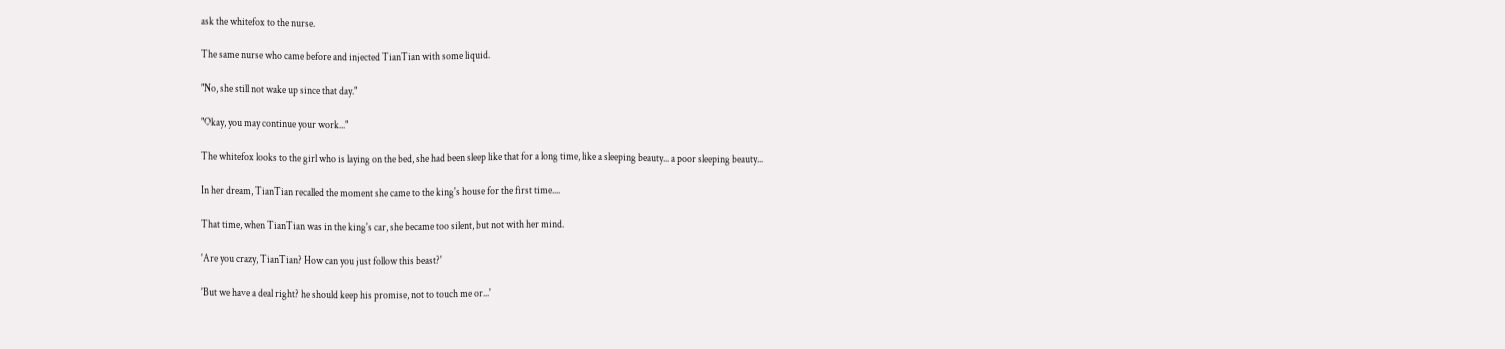ask the whitefox to the nurse.

The same nurse who came before and injected TianTian with some liquid.

"No, she still not wake up since that day."

"Okay, you may continue your work..."

The whitefox looks to the girl who is laying on the bed, she had been sleep like that for a long time, like a sleeping beauty... a poor sleeping beauty...

In her dream, TianTian recalled the moment she came to the king's house for the first time....

That time, when TianTian was in the king's car, she became too silent, but not with her mind.

'Are you crazy, TianTian? How can you just follow this beast?'

'But we have a deal right? he should keep his promise, not to touch me or...'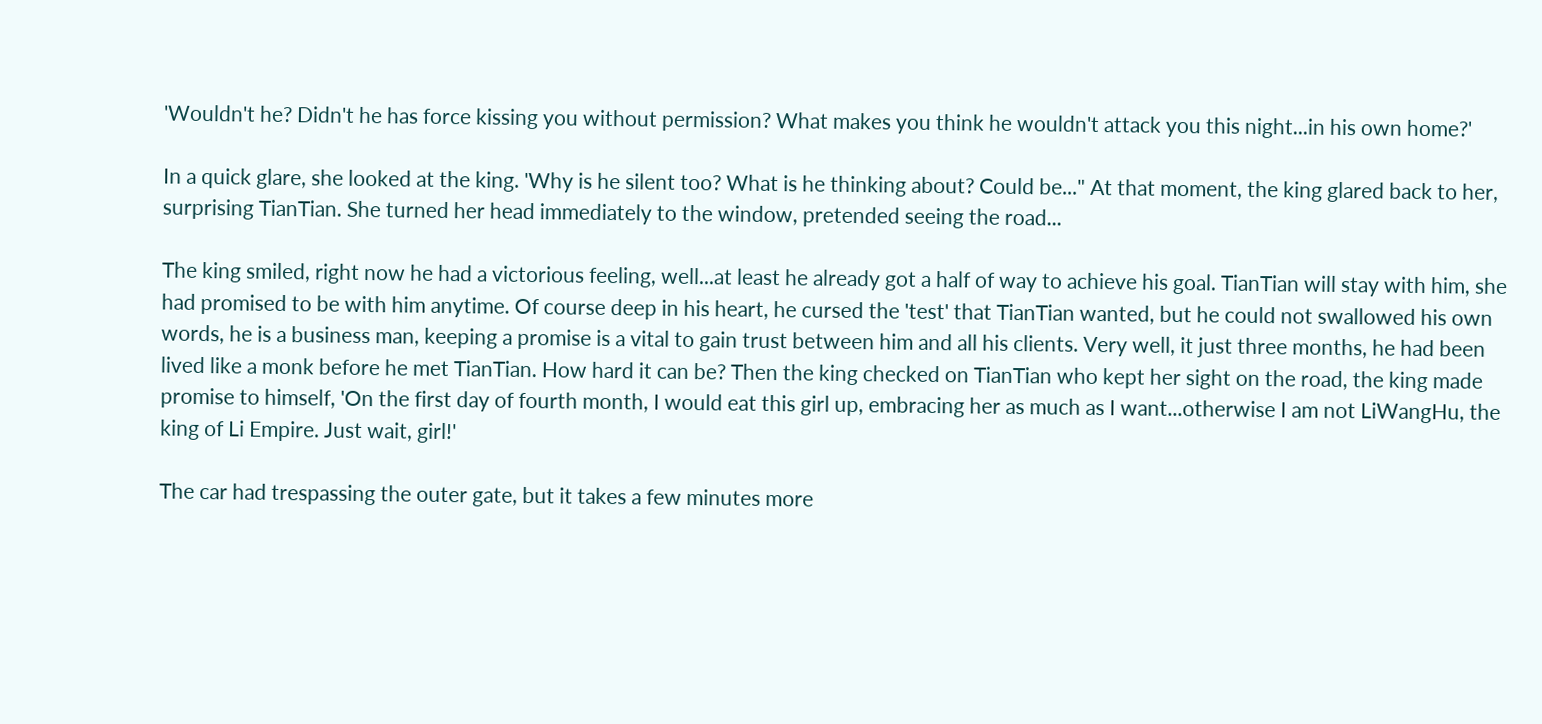'Wouldn't he? Didn't he has force kissing you without permission? What makes you think he wouldn't attack you this night...in his own home?'

In a quick glare, she looked at the king. 'Why is he silent too? What is he thinking about? Could be..." At that moment, the king glared back to her, surprising TianTian. She turned her head immediately to the window, pretended seeing the road...

The king smiled, right now he had a victorious feeling, well...at least he already got a half of way to achieve his goal. TianTian will stay with him, she had promised to be with him anytime. Of course deep in his heart, he cursed the 'test' that TianTian wanted, but he could not swallowed his own words, he is a business man, keeping a promise is a vital to gain trust between him and all his clients. Very well, it just three months, he had been lived like a monk before he met TianTian. How hard it can be? Then the king checked on TianTian who kept her sight on the road, the king made promise to himself, 'On the first day of fourth month, I would eat this girl up, embracing her as much as I want...otherwise I am not LiWangHu, the king of Li Empire. Just wait, girl!'

The car had trespassing the outer gate, but it takes a few minutes more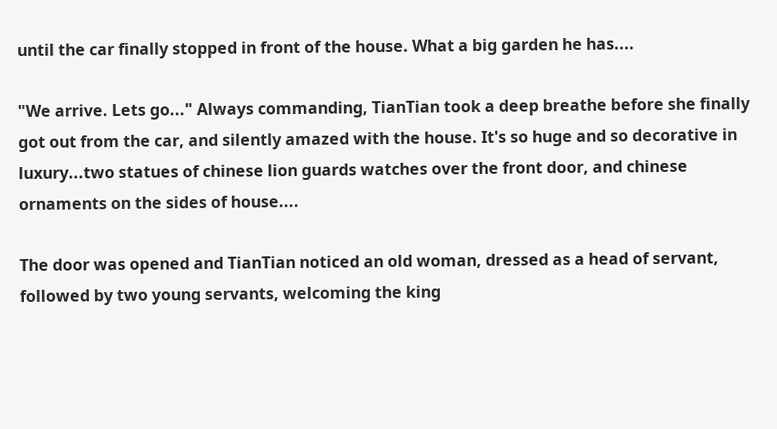until the car finally stopped in front of the house. What a big garden he has....

"We arrive. Lets go..." Always commanding, TianTian took a deep breathe before she finally got out from the car, and silently amazed with the house. It's so huge and so decorative in luxury...two statues of chinese lion guards watches over the front door, and chinese ornaments on the sides of house....

The door was opened and TianTian noticed an old woman, dressed as a head of servant, followed by two young servants, welcoming the king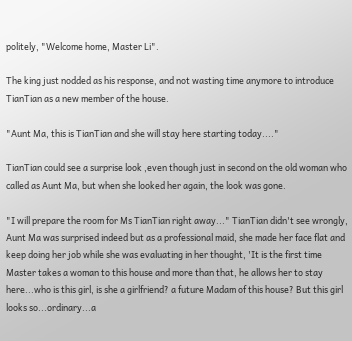politely, "Welcome home, Master Li".

The king just nodded as his response, and not wasting time anymore to introduce TianTian as a new member of the house.

"Aunt Ma, this is TianTian and she will stay here starting today...."

TianTian could see a surprise look ,even though just in second on the old woman who called as Aunt Ma, but when she looked her again, the look was gone.

"I will prepare the room for Ms TianTian right away..." TianTian didn't see wrongly, Aunt Ma was surprised indeed but as a professional maid, she made her face flat and keep doing her job while she was evaluating in her thought, 'It is the first time Master takes a woman to this house and more than that, he allows her to stay here...who is this girl, is she a girlfriend? a future Madam of this house? But this girl looks so...ordinary...a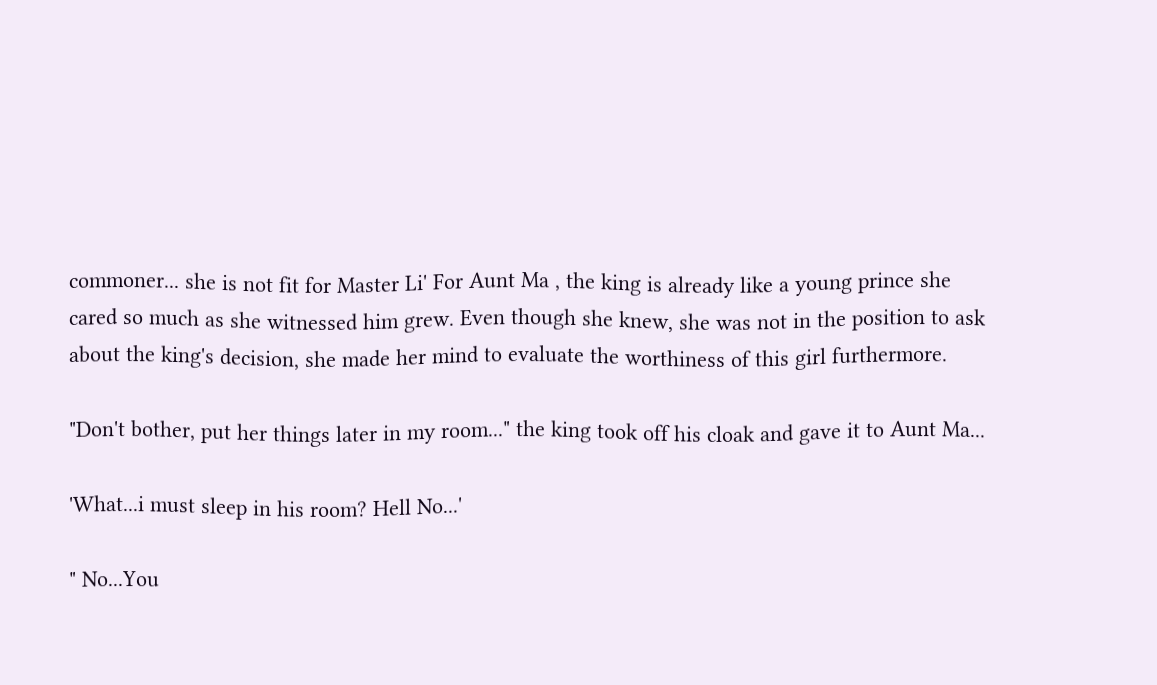commoner... she is not fit for Master Li' For Aunt Ma , the king is already like a young prince she cared so much as she witnessed him grew. Even though she knew, she was not in the position to ask about the king's decision, she made her mind to evaluate the worthiness of this girl furthermore.

"Don't bother, put her things later in my room..." the king took off his cloak and gave it to Aunt Ma...

'What...i must sleep in his room? Hell No...'

" No...You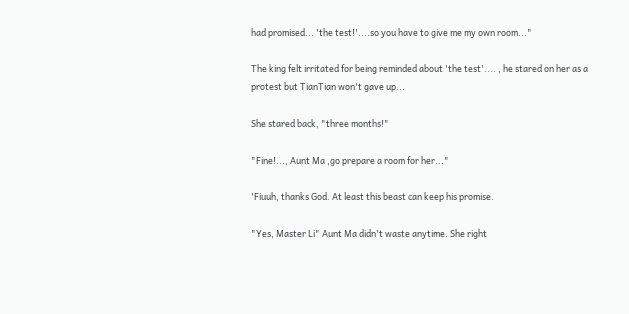had promised... 'the test!'....so you have to give me my own room..."

The king felt irritated for being reminded about 'the test'.... , he stared on her as a protest but TianTian won't gave up...

She stared back, "three months!"

"Fine!..., Aunt Ma ,go prepare a room for her..."

'Fiuuh, thanks God. At least this beast can keep his promise.

"Yes, Master Li" Aunt Ma didn't waste anytime. She right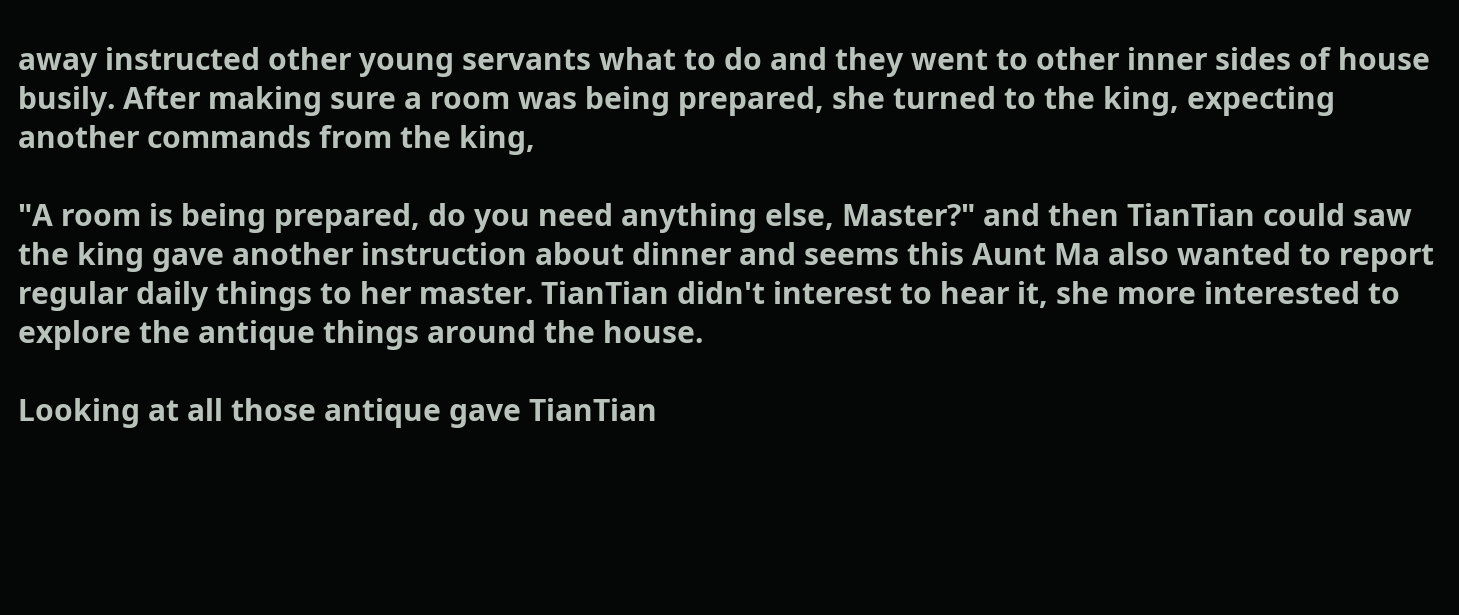away instructed other young servants what to do and they went to other inner sides of house busily. After making sure a room was being prepared, she turned to the king, expecting another commands from the king,

"A room is being prepared, do you need anything else, Master?" and then TianTian could saw the king gave another instruction about dinner and seems this Aunt Ma also wanted to report regular daily things to her master. TianTian didn't interest to hear it, she more interested to explore the antique things around the house.

Looking at all those antique gave TianTian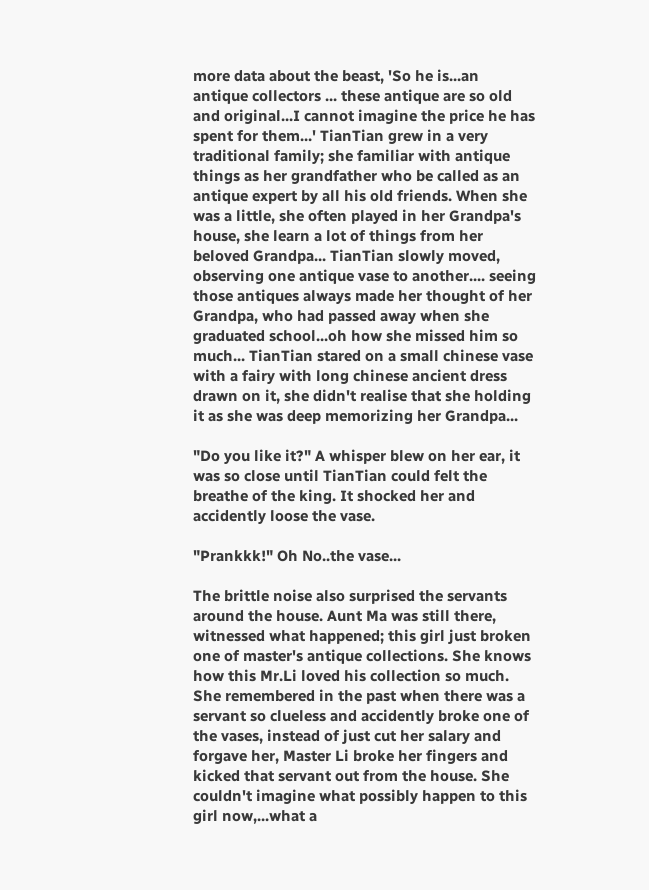more data about the beast, 'So he is...an antique collectors ... these antique are so old and original...I cannot imagine the price he has spent for them...' TianTian grew in a very traditional family; she familiar with antique things as her grandfather who be called as an antique expert by all his old friends. When she was a little, she often played in her Grandpa's house, she learn a lot of things from her beloved Grandpa... TianTian slowly moved, observing one antique vase to another.... seeing those antiques always made her thought of her Grandpa, who had passed away when she graduated school...oh how she missed him so much... TianTian stared on a small chinese vase with a fairy with long chinese ancient dress drawn on it, she didn't realise that she holding it as she was deep memorizing her Grandpa...

"Do you like it?" A whisper blew on her ear, it was so close until TianTian could felt the breathe of the king. It shocked her and accidently loose the vase.

"Prankkk!" Oh No..the vase...

The brittle noise also surprised the servants around the house. Aunt Ma was still there, witnessed what happened; this girl just broken one of master's antique collections. She knows how this Mr.Li loved his collection so much. She remembered in the past when there was a servant so clueless and accidently broke one of the vases, instead of just cut her salary and forgave her, Master Li broke her fingers and kicked that servant out from the house. She couldn't imagine what possibly happen to this girl now,...what a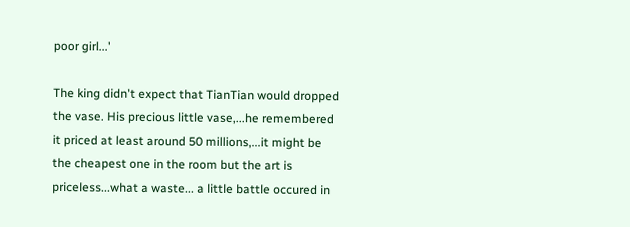poor girl...'

The king didn't expect that TianTian would dropped the vase. His precious little vase,...he remembered it priced at least around 50 millions,...it might be the cheapest one in the room but the art is priceless...what a waste... a little battle occured in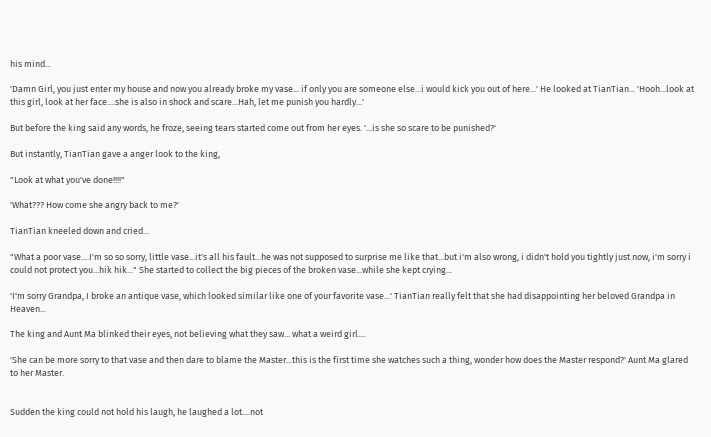his mind...

'Damn Girl, you just enter my house and now you already broke my vase... if only you are someone else...i would kick you out of here...' He looked at TianTian... 'Hooh...look at this girl, look at her face....she is also in shock and scare...Hah, let me punish you hardly...'

But before the king said any words, he froze, seeing tears started come out from her eyes. '...is she so scare to be punished?'

But instantly, TianTian gave a anger look to the king,

"Look at what you've done!!!!"

'What??? How come she angry back to me?'

TianTian kneeled down and cried...

"What a poor vase....I'm so so sorry, little vase...it's all his fault...he was not supposed to surprise me like that...but i'm also wrong, i didn't hold you tightly just now, i'm sorry i could not protect you...hik hik..." She started to collect the big pieces of the broken vase...while she kept crying...

'I'm sorry Grandpa, I broke an antique vase, which looked similar like one of your favorite vase...' TianTian really felt that she had disappointing her beloved Grandpa in Heaven...

The king and Aunt Ma blinked their eyes, not believing what they saw... what a weird girl....

'She can be more sorry to that vase and then dare to blame the Master...this is the first time she watches such a thing, wonder how does the Master respond?' Aunt Ma glared to her Master.


Sudden the king could not hold his laugh, he laughed a lot....not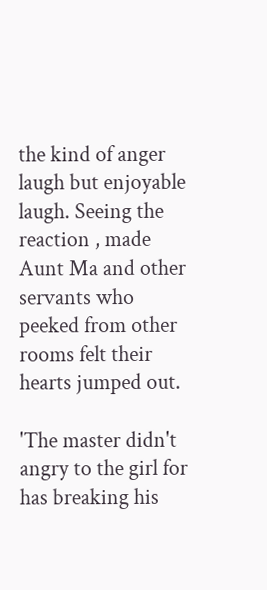the kind of anger laugh but enjoyable laugh. Seeing the reaction , made Aunt Ma and other servants who peeked from other rooms felt their hearts jumped out.

'The master didn't angry to the girl for has breaking his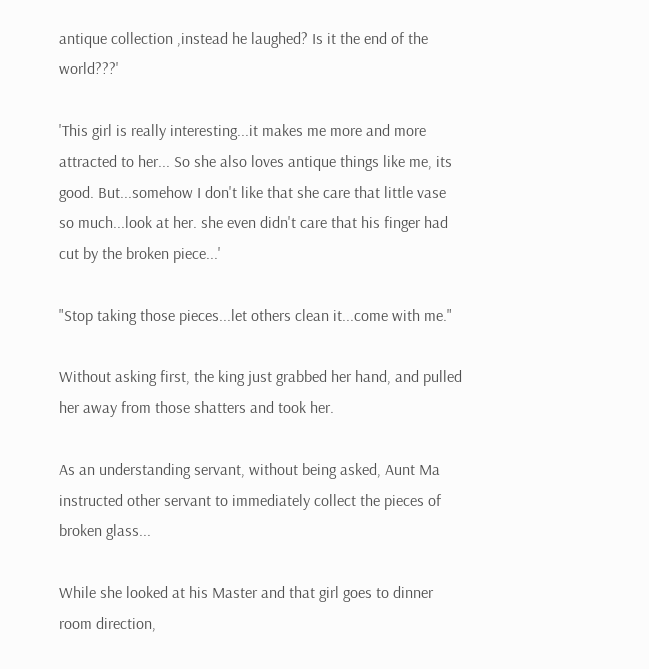antique collection ,instead he laughed? Is it the end of the world???'

'This girl is really interesting...it makes me more and more attracted to her... So she also loves antique things like me, its good. But...somehow I don't like that she care that little vase so much...look at her. she even didn't care that his finger had cut by the broken piece...'

"Stop taking those pieces...let others clean it...come with me."

Without asking first, the king just grabbed her hand, and pulled her away from those shatters and took her.

As an understanding servant, without being asked, Aunt Ma instructed other servant to immediately collect the pieces of broken glass...

While she looked at his Master and that girl goes to dinner room direction,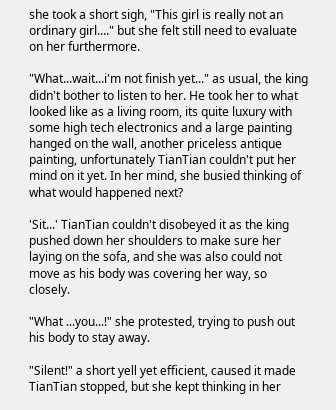she took a short sigh, "This girl is really not an ordinary girl...." but she felt still need to evaluate on her furthermore.

"What...wait...i'm not finish yet..." as usual, the king didn't bother to listen to her. He took her to what looked like as a living room, its quite luxury with some high tech electronics and a large painting hanged on the wall, another priceless antique painting, unfortunately TianTian couldn't put her mind on it yet. In her mind, she busied thinking of what would happened next?

'Sit...' TianTian couldn't disobeyed it as the king pushed down her shoulders to make sure her laying on the sofa, and she was also could not move as his body was covering her way, so closely.

"What ...you...!" she protested, trying to push out his body to stay away.

"Silent!" a short yell yet efficient, caused it made TianTian stopped, but she kept thinking in her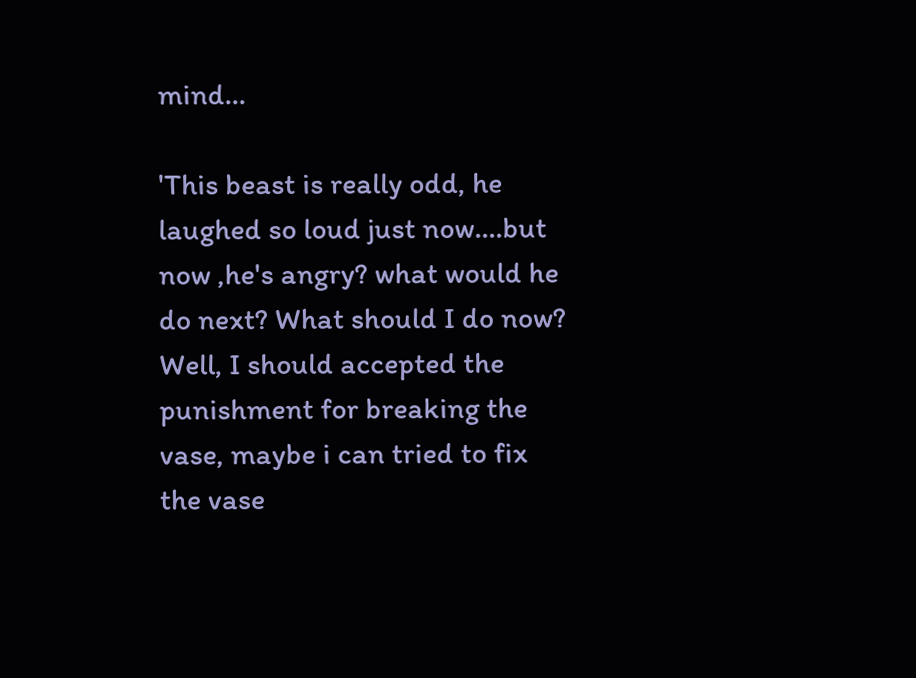mind...

'This beast is really odd, he laughed so loud just now....but now ,he's angry? what would he do next? What should I do now? Well, I should accepted the punishment for breaking the vase, maybe i can tried to fix the vase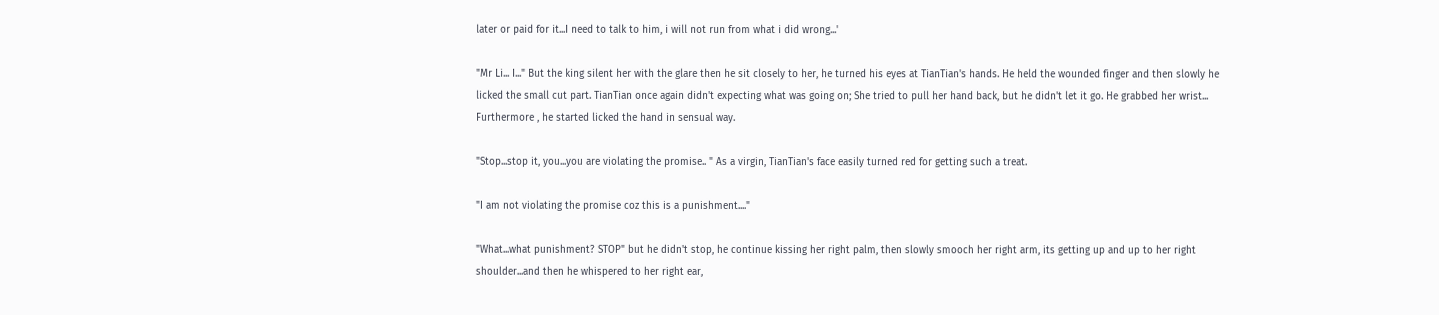later or paid for it...I need to talk to him, i will not run from what i did wrong...'

"Mr Li... I..." But the king silent her with the glare then he sit closely to her, he turned his eyes at TianTian's hands. He held the wounded finger and then slowly he licked the small cut part. TianTian once again didn't expecting what was going on; She tried to pull her hand back, but he didn't let it go. He grabbed her wrist... Furthermore , he started licked the hand in sensual way.

"Stop...stop it, you...you are violating the promise.. " As a virgin, TianTian's face easily turned red for getting such a treat.

"I am not violating the promise coz this is a punishment...."

"What...what punishment? STOP" but he didn't stop, he continue kissing her right palm, then slowly smooch her right arm, its getting up and up to her right shoulder...and then he whispered to her right ear,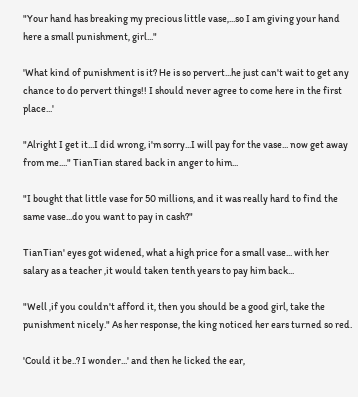"Your hand has breaking my precious little vase,...so I am giving your hand here a small punishment, girl..."

'What kind of punishment is it? He is so pervert...he just can't wait to get any chance to do pervert things!! I should never agree to come here in the first place...'

"Alright I get it...I did wrong, i'm sorry...I will pay for the vase... now get away from me...." TianTian stared back in anger to him...

"I bought that little vase for 50 millions, and it was really hard to find the same vase...do you want to pay in cash?"

TianTian' eyes got widened, what a high price for a small vase... with her salary as a teacher ,it would taken tenth years to pay him back...

"Well ,if you couldn't afford it, then you should be a good girl, take the punishment nicely." As her response, the king noticed her ears turned so red.

'Could it be..? I wonder...' and then he licked the ear,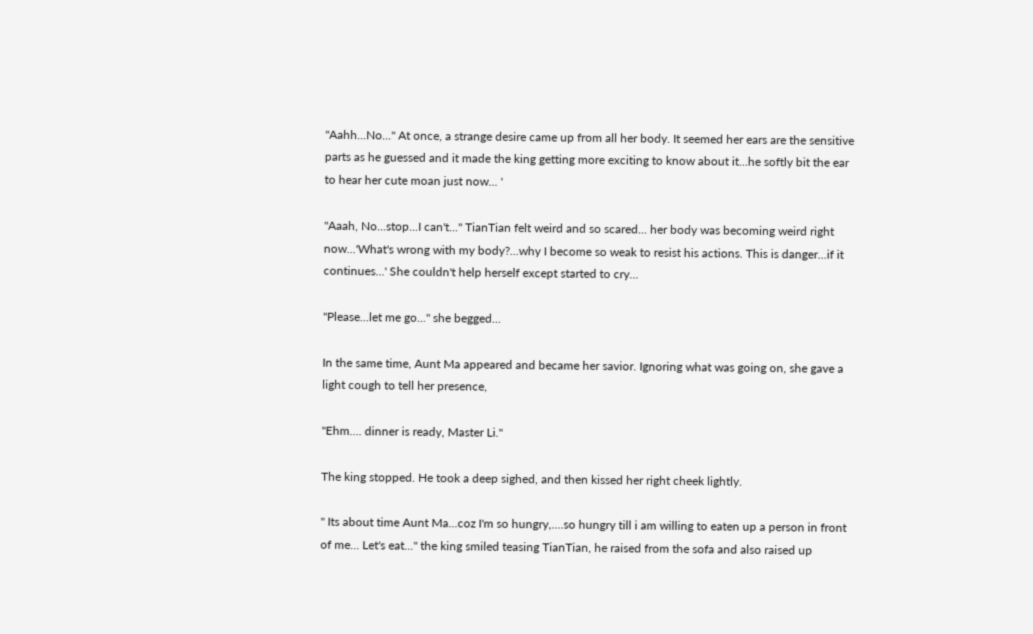"Aahh...No..." At once, a strange desire came up from all her body. It seemed her ears are the sensitive parts as he guessed and it made the king getting more exciting to know about it...he softly bit the ear to hear her cute moan just now... '

"Aaah, No...stop...I can't..." TianTian felt weird and so scared... her body was becoming weird right now...'What's wrong with my body?...why I become so weak to resist his actions. This is danger...if it continues...' She couldn't help herself except started to cry...

"Please...let me go..." she begged...

In the same time, Aunt Ma appeared and became her savior. Ignoring what was going on, she gave a light cough to tell her presence,

"Ehm.... dinner is ready, Master Li."

The king stopped. He took a deep sighed, and then kissed her right cheek lightly.

" Its about time Aunt Ma...coz I'm so hungry,....so hungry till i am willing to eaten up a person in front of me... Let's eat..." the king smiled teasing TianTian, he raised from the sofa and also raised up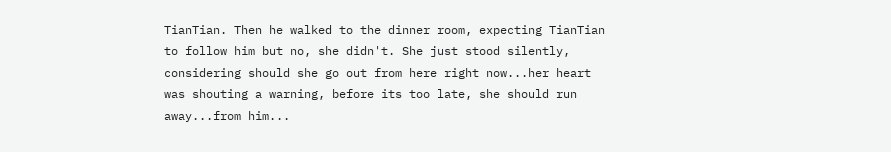TianTian. Then he walked to the dinner room, expecting TianTian to follow him but no, she didn't. She just stood silently, considering should she go out from here right now...her heart was shouting a warning, before its too late, she should run away...from him...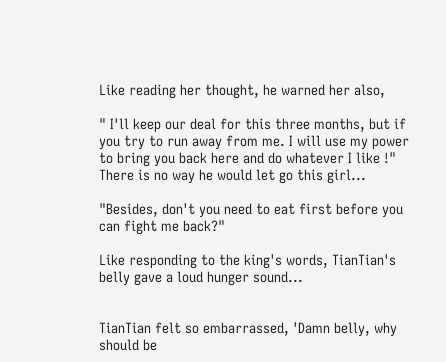Like reading her thought, he warned her also,

" I'll keep our deal for this three months, but if you try to run away from me. I will use my power to bring you back here and do whatever I like !" There is no way he would let go this girl...

"Besides, don't you need to eat first before you can fight me back?"

Like responding to the king's words, TianTian's belly gave a loud hunger sound...


TianTian felt so embarrassed, 'Damn belly, why should be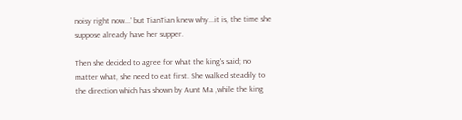noisy right now...' but TianTian knew why...it is, the time she suppose already have her supper.

Then she decided to agree for what the king's said; no matter what, she need to eat first. She walked steadily to the direction which has shown by Aunt Ma ,while the king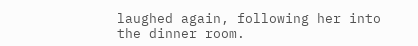laughed again, following her into the dinner room.